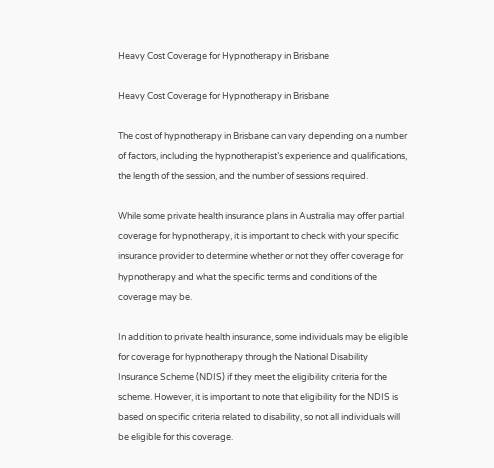Heavy Cost Coverage for Hypnotherapy in Brisbane

Heavy Cost Coverage for Hypnotherapy in Brisbane

The cost of hypnotherapy in Brisbane can vary depending on a number of factors, including the hypnotherapist’s experience and qualifications, the length of the session, and the number of sessions required.

While some private health insurance plans in Australia may offer partial coverage for hypnotherapy, it is important to check with your specific insurance provider to determine whether or not they offer coverage for hypnotherapy and what the specific terms and conditions of the coverage may be.

In addition to private health insurance, some individuals may be eligible for coverage for hypnotherapy through the National Disability Insurance Scheme (NDIS) if they meet the eligibility criteria for the scheme. However, it is important to note that eligibility for the NDIS is based on specific criteria related to disability, so not all individuals will be eligible for this coverage.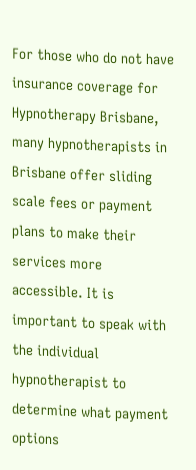For those who do not have insurance coverage for Hypnotherapy Brisbane, many hypnotherapists in Brisbane offer sliding scale fees or payment plans to make their services more accessible. It is important to speak with the individual hypnotherapist to determine what payment options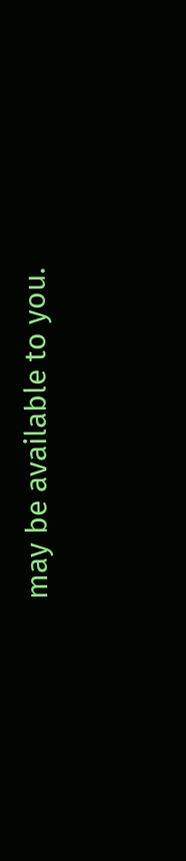may be available to you.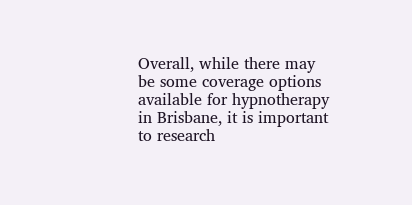Overall, while there may be some coverage options available for hypnotherapy in Brisbane, it is important to research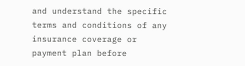and understand the specific terms and conditions of any insurance coverage or payment plan before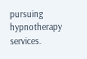pursuing hypnotherapy services.